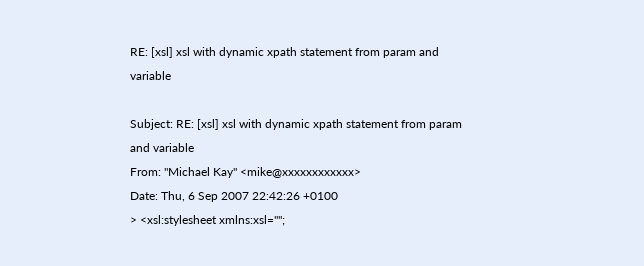RE: [xsl] xsl with dynamic xpath statement from param and variable

Subject: RE: [xsl] xsl with dynamic xpath statement from param and variable
From: "Michael Kay" <mike@xxxxxxxxxxxx>
Date: Thu, 6 Sep 2007 22:42:26 +0100
> <xsl:stylesheet xmlns:xsl="";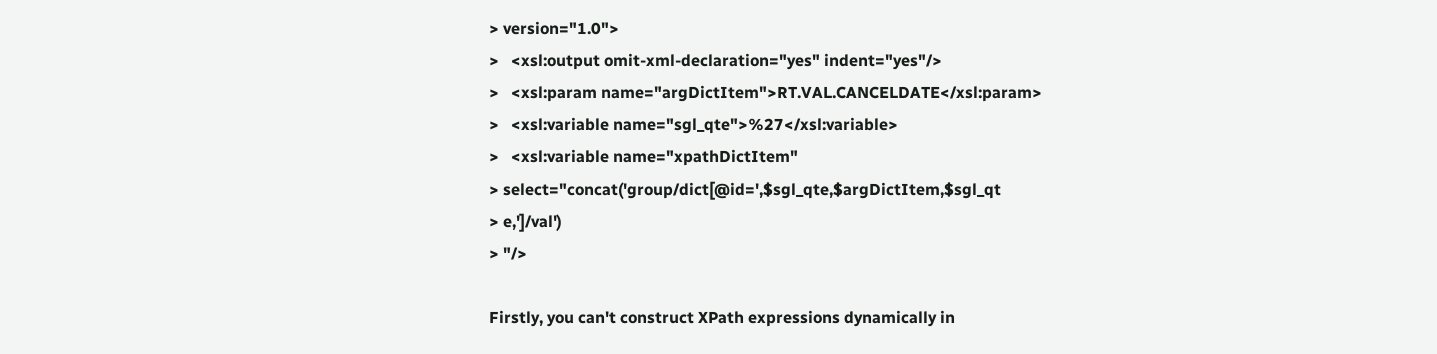> version="1.0">
>   <xsl:output omit-xml-declaration="yes" indent="yes"/>
>   <xsl:param name="argDictItem">RT.VAL.CANCELDATE</xsl:param>
>   <xsl:variable name="sgl_qte">%27</xsl:variable>
>   <xsl:variable name="xpathDictItem"
> select="concat('group/dict[@id=',$sgl_qte,$argDictItem,$sgl_qt
> e,']/val')
> "/>

Firstly, you can't construct XPath expressions dynamically in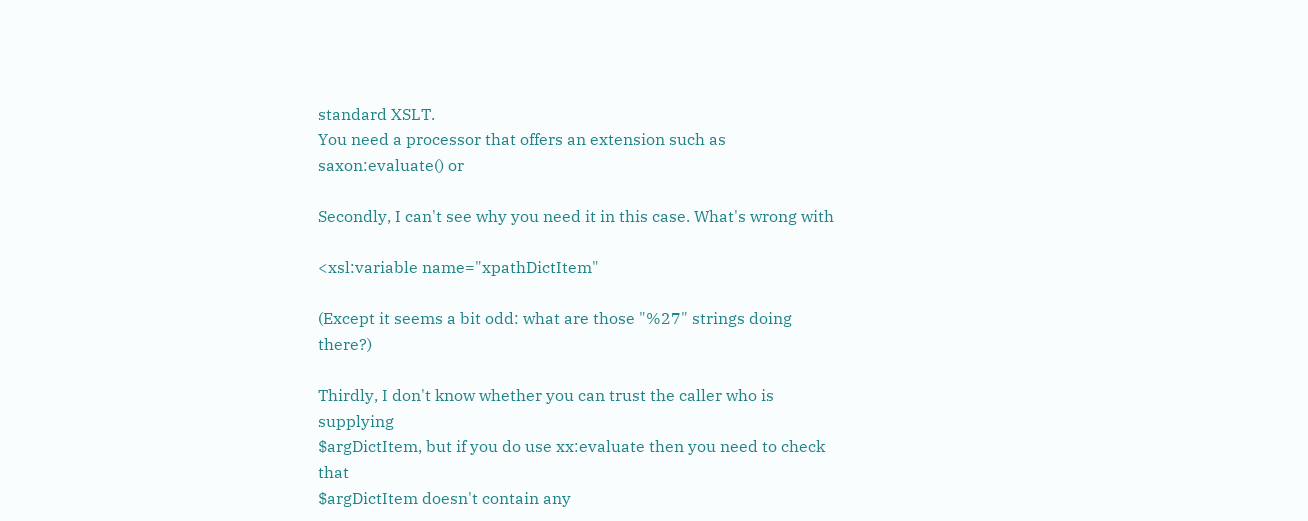standard XSLT.
You need a processor that offers an extension such as saxon:evaluate() or

Secondly, I can't see why you need it in this case. What's wrong with

<xsl:variable name="xpathDictItem"

(Except it seems a bit odd: what are those "%27" strings doing there?)

Thirdly, I don't know whether you can trust the caller who is supplying
$argDictItem, but if you do use xx:evaluate then you need to check that
$argDictItem doesn't contain any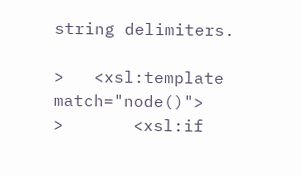string delimiters.

>   <xsl:template match="node()">
>       <xsl:if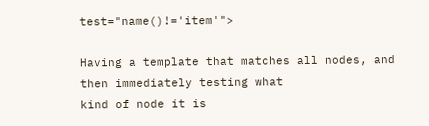test="name()!='item'">

Having a template that matches all nodes, and then immediately testing what
kind of node it is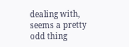dealing with, seems a pretty odd thing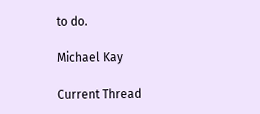to do.

Michael Kay

Current Thread